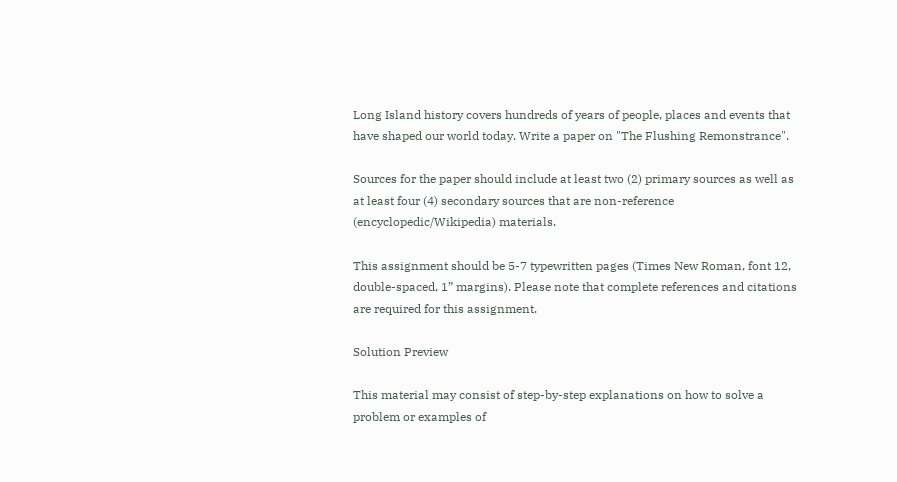Long Island history covers hundreds of years of people, places and events that have shaped our world today. Write a paper on "The Flushing Remonstrance".

Sources for the paper should include at least two (2) primary sources as well as at least four (4) secondary sources that are non-reference (encyclopedic/Wikipedia) materials.

This assignment should be 5-7 typewritten pages (Times New Roman, font 12, double-spaced, 1” margins). Please note that complete references and citations are required for this assignment.

Solution Preview

This material may consist of step-by-step explanations on how to solve a problem or examples of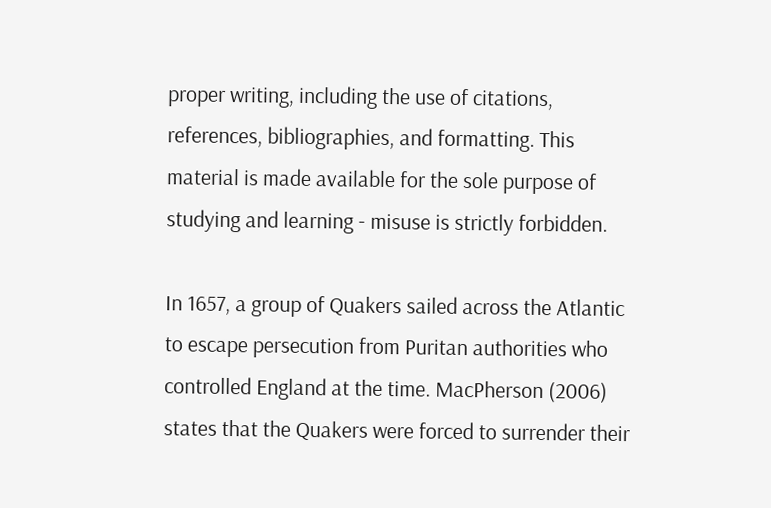proper writing, including the use of citations, references, bibliographies, and formatting. This material is made available for the sole purpose of studying and learning - misuse is strictly forbidden.

In 1657, a group of Quakers sailed across the Atlantic to escape persecution from Puritan authorities who controlled England at the time. MacPherson (2006) states that the Quakers were forced to surrender their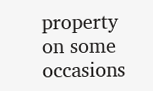property on some occasions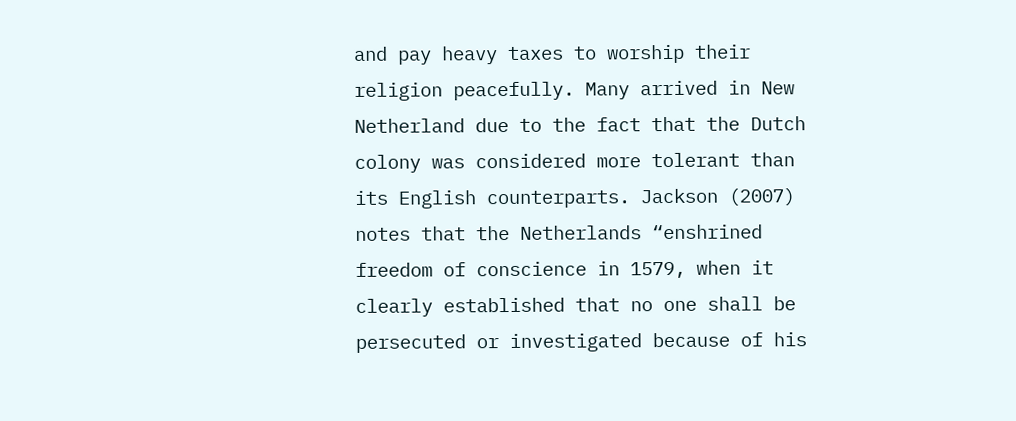and pay heavy taxes to worship their religion peacefully. Many arrived in New Netherland due to the fact that the Dutch colony was considered more tolerant than its English counterparts. Jackson (2007) notes that the Netherlands “enshrined freedom of conscience in 1579, when it clearly established that no one shall be persecuted or investigated because of his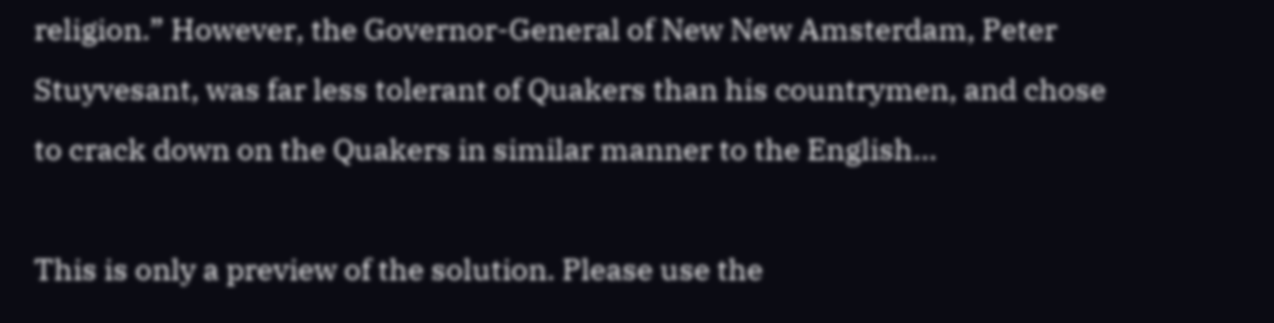religion.” However, the Governor-General of New New Amsterdam, Peter Stuyvesant, was far less tolerant of Quakers than his countrymen, and chose to crack down on the Quakers in similar manner to the English...

This is only a preview of the solution. Please use the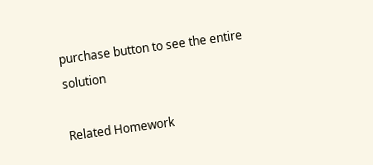purchase button to see the entire solution

Related Homework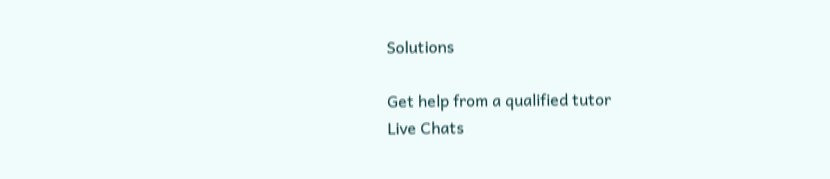Solutions

Get help from a qualified tutor
Live Chats